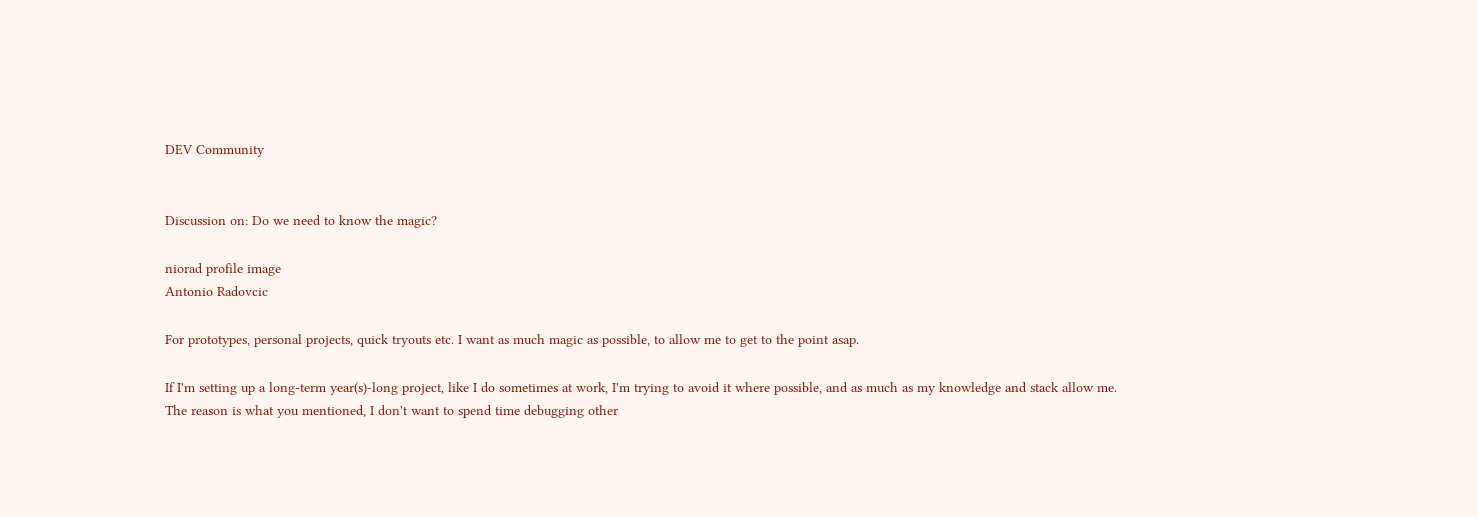DEV Community


Discussion on: Do we need to know the magic?

niorad profile image
Antonio Radovcic

For prototypes, personal projects, quick tryouts etc. I want as much magic as possible, to allow me to get to the point asap.

If I'm setting up a long-term year(s)-long project, like I do sometimes at work, I'm trying to avoid it where possible, and as much as my knowledge and stack allow me. The reason is what you mentioned, I don't want to spend time debugging other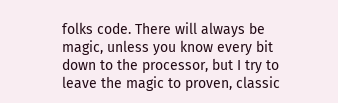folks code. There will always be magic, unless you know every bit down to the processor, but I try to leave the magic to proven, classic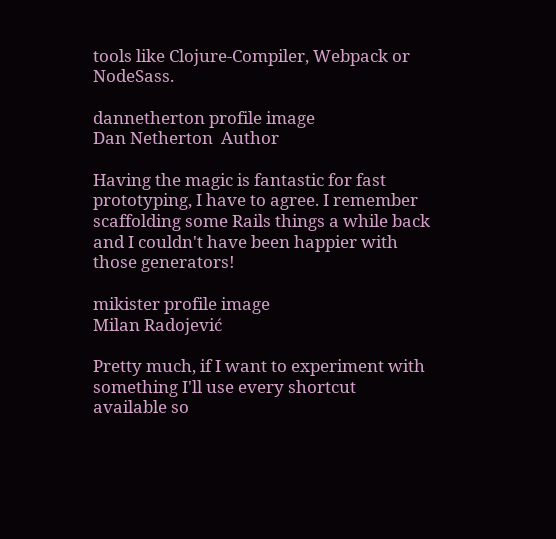tools like Clojure-Compiler, Webpack or NodeSass.

dannetherton profile image
Dan Netherton  Author

Having the magic is fantastic for fast prototyping, I have to agree. I remember scaffolding some Rails things a while back and I couldn't have been happier with those generators!

mikister profile image
Milan Radojević

Pretty much, if I want to experiment with something I'll use every shortcut available so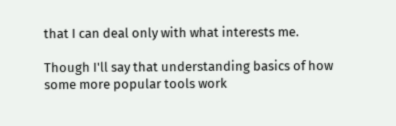that I can deal only with what interests me.

Though I'll say that understanding basics of how some more popular tools work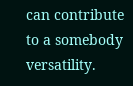can contribute to a somebody versatility.